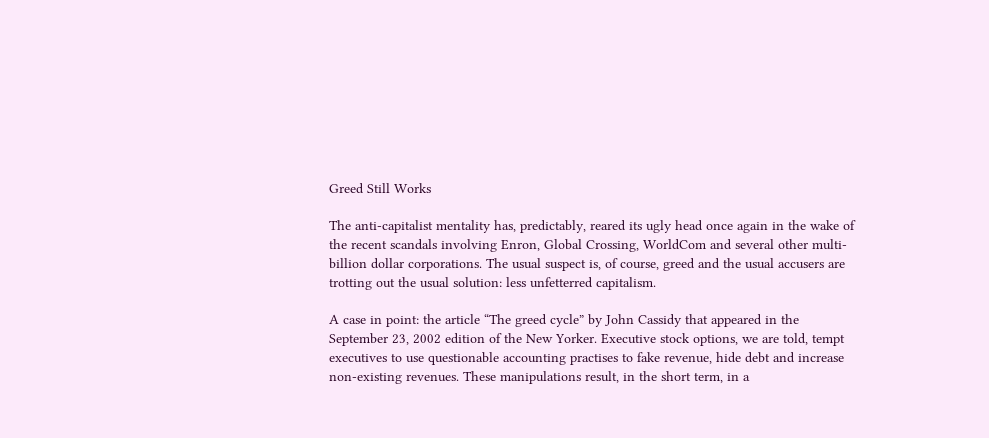Greed Still Works

The anti-capitalist mentality has, predictably, reared its ugly head once again in the wake of the recent scandals involving Enron, Global Crossing, WorldCom and several other multi-billion dollar corporations. The usual suspect is, of course, greed and the usual accusers are trotting out the usual solution: less unfetterred capitalism.

A case in point: the article “The greed cycle” by John Cassidy that appeared in the September 23, 2002 edition of the New Yorker. Executive stock options, we are told, tempt executives to use questionable accounting practises to fake revenue, hide debt and increase non-existing revenues. These manipulations result, in the short term, in a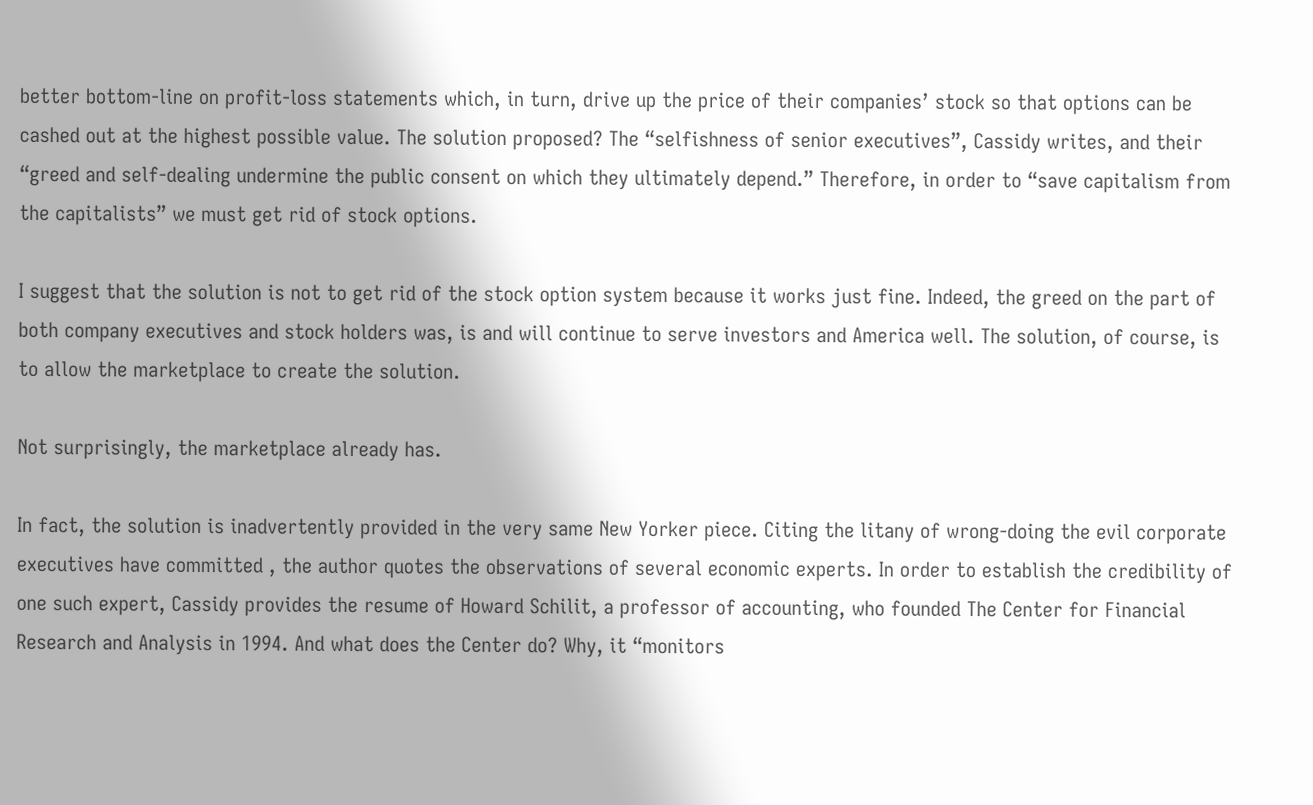better bottom-line on profit-loss statements which, in turn, drive up the price of their companies’ stock so that options can be cashed out at the highest possible value. The solution proposed? The “selfishness of senior executives”, Cassidy writes, and their “greed and self-dealing undermine the public consent on which they ultimately depend.” Therefore, in order to “save capitalism from the capitalists” we must get rid of stock options.

I suggest that the solution is not to get rid of the stock option system because it works just fine. Indeed, the greed on the part of both company executives and stock holders was, is and will continue to serve investors and America well. The solution, of course, is to allow the marketplace to create the solution.

Not surprisingly, the marketplace already has.

In fact, the solution is inadvertently provided in the very same New Yorker piece. Citing the litany of wrong-doing the evil corporate executives have committed , the author quotes the observations of several economic experts. In order to establish the credibility of one such expert, Cassidy provides the resume of Howard Schilit, a professor of accounting, who founded The Center for Financial Research and Analysis in 1994. And what does the Center do? Why, it “monitors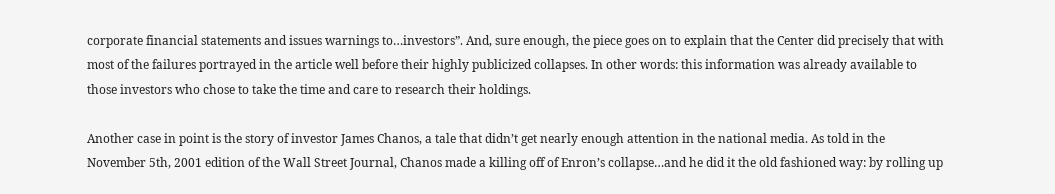corporate financial statements and issues warnings to…investors”. And, sure enough, the piece goes on to explain that the Center did precisely that with most of the failures portrayed in the article well before their highly publicized collapses. In other words: this information was already available to those investors who chose to take the time and care to research their holdings.

Another case in point is the story of investor James Chanos, a tale that didn’t get nearly enough attention in the national media. As told in the November 5th, 2001 edition of the Wall Street Journal, Chanos made a killing off of Enron’s collapse…and he did it the old fashioned way: by rolling up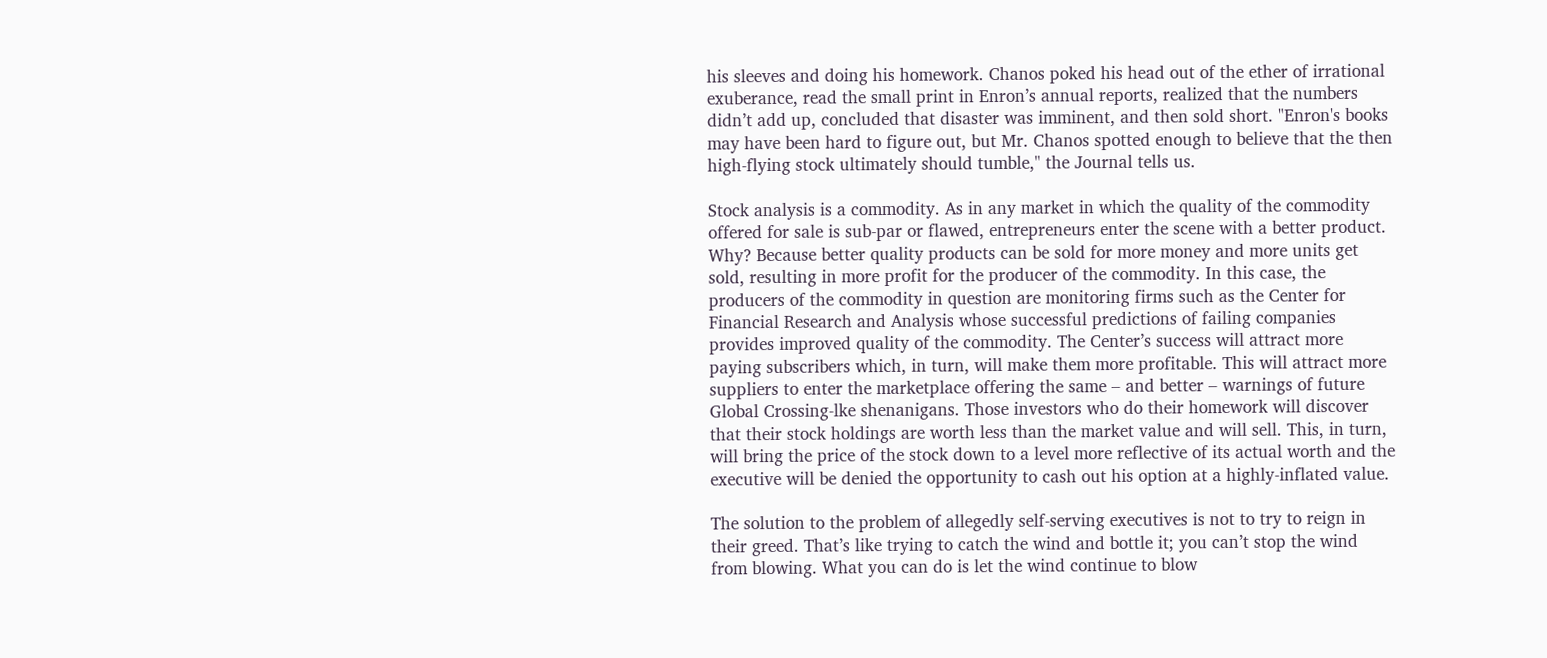his sleeves and doing his homework. Chanos poked his head out of the ether of irrational exuberance, read the small print in Enron’s annual reports, realized that the numbers didn’t add up, concluded that disaster was imminent, and then sold short. "Enron's books may have been hard to figure out, but Mr. Chanos spotted enough to believe that the then high-flying stock ultimately should tumble," the Journal tells us.

Stock analysis is a commodity. As in any market in which the quality of the commodity offered for sale is sub-par or flawed, entrepreneurs enter the scene with a better product. Why? Because better quality products can be sold for more money and more units get sold, resulting in more profit for the producer of the commodity. In this case, the producers of the commodity in question are monitoring firms such as the Center for Financial Research and Analysis whose successful predictions of failing companies provides improved quality of the commodity. The Center’s success will attract more paying subscribers which, in turn, will make them more profitable. This will attract more suppliers to enter the marketplace offering the same – and better – warnings of future Global Crossing-lke shenanigans. Those investors who do their homework will discover that their stock holdings are worth less than the market value and will sell. This, in turn, will bring the price of the stock down to a level more reflective of its actual worth and the executive will be denied the opportunity to cash out his option at a highly-inflated value.

The solution to the problem of allegedly self-serving executives is not to try to reign in their greed. That’s like trying to catch the wind and bottle it; you can’t stop the wind from blowing. What you can do is let the wind continue to blow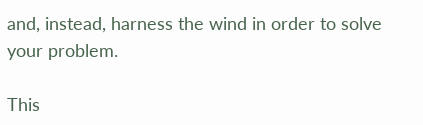and, instead, harness the wind in order to solve your problem.

This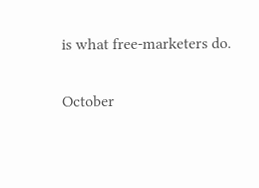is what free-marketers do.

October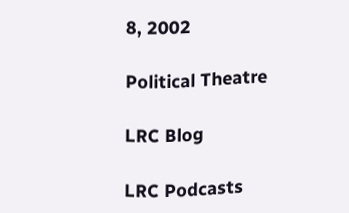8, 2002

Political Theatre

LRC Blog

LRC Podcasts